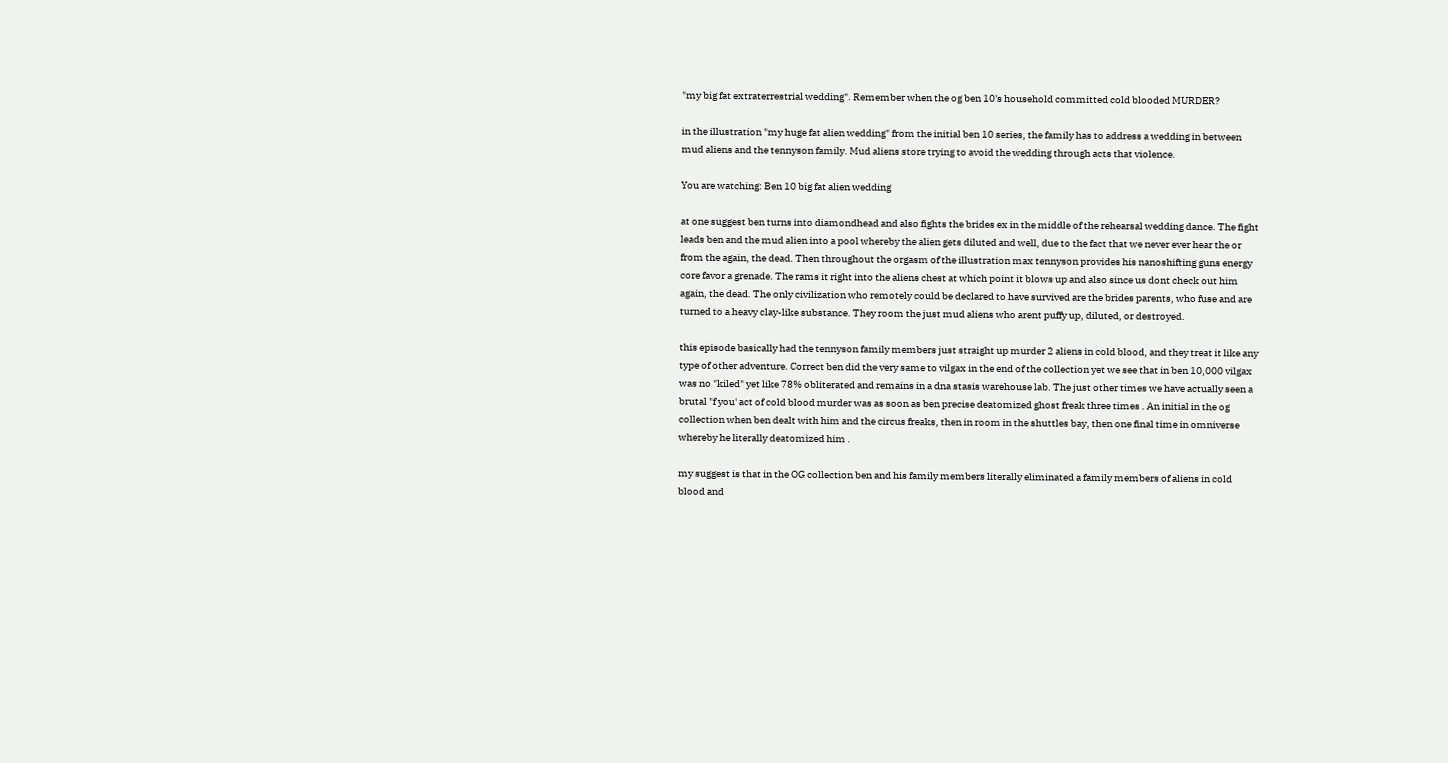"my big fat extraterrestrial wedding". Remember when the og ben 10's household committed cold blooded MURDER?

in the illustration "my huge fat alien wedding" from the initial ben 10 series, the family has to address a wedding in between mud aliens and the tennyson family. Mud aliens store trying to avoid the wedding through acts that violence.

You are watching: Ben 10 big fat alien wedding

at one suggest ben turns into diamondhead and also fights the brides ex in the middle of the rehearsal wedding dance. The fight leads ben and the mud alien into a pool whereby the alien gets diluted and well, due to the fact that we never ever hear the or from the again, the dead. Then throughout the orgasm of the illustration max tennyson provides his nanoshifting guns energy core favor a grenade. The rams it right into the aliens chest at which point it blows up and also since us dont check out him again, the dead. The only civilization who remotely could be declared to have survived are the brides parents, who fuse and are turned to a heavy clay-like substance. They room the just mud aliens who arent puffy up, diluted, or destroyed.

this episode basically had the tennyson family members just straight up murder 2 aliens in cold blood, and they treat it like any type of other adventure. Correct ben did the very same to vilgax in the end of the collection yet we see that in ben 10,000 vilgax was no "kiled" yet like 78% obliterated and remains in a dna stasis warehouse lab. The just other times we have actually seen a brutal "f you' act of cold blood murder was as soon as ben precise deatomized ghost freak three times . An initial in the og collection when ben dealt with him and the circus freaks, then in room in the shuttles bay, then one final time in omniverse whereby he literally deatomized him .

my suggest is that in the OG collection ben and his family members literally eliminated a family members of aliens in cold blood and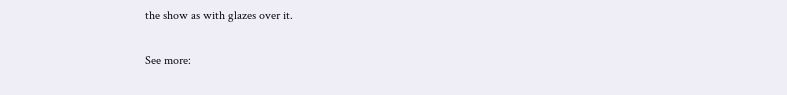the show as with glazes over it.

See more: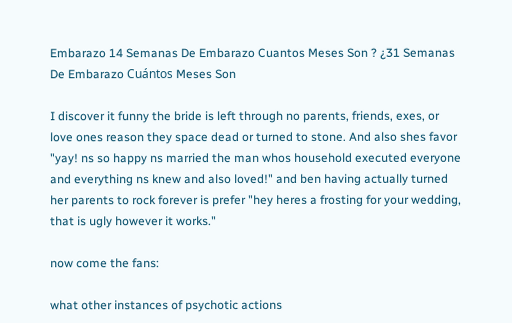Embarazo 14 Semanas De Embarazo Cuantos Meses Son ? ¿31 Semanas De Embarazo Cuántos Meses Son

I discover it funny the bride is left through no parents, friends, exes, or love ones reason they space dead or turned to stone. And also shes favor "yay! ns so happy ns married the man whos household executed everyone and everything ns knew and also loved!" and ben having actually turned her parents to rock forever is prefer "hey heres a frosting for your wedding, that is ugly however it works."

now come the fans:

what other instances of psychotic actions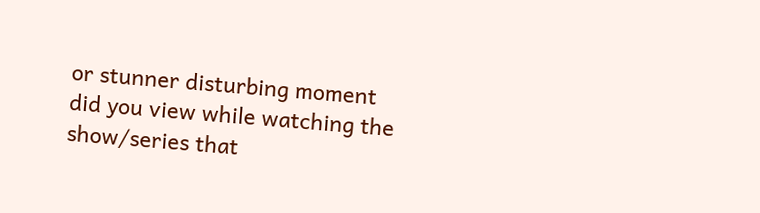or stunner disturbing moment did you view while watching the show/series that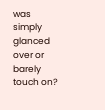was simply glanced over or barely touch on?